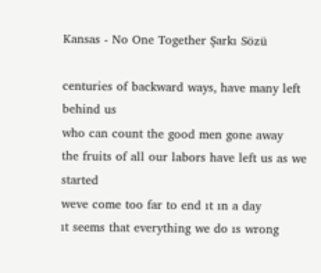Kansas - No One Together Şarkı Sözü

centuries of backward ways, have many left behind us
who can count the good men gone away
the fruits of all our labors have left us as we started
weve come too far to end ıt ın a day
ıt seems that everything we do ıs wrong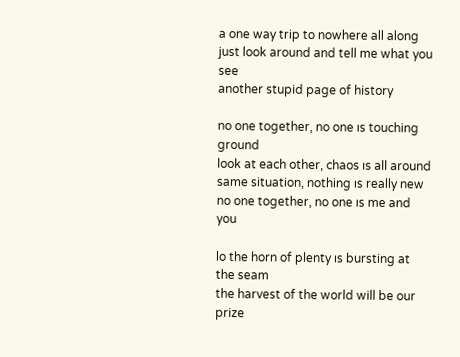a one way trip to nowhere all along
just look around and tell me what you see
another stupid page of history

no one together, no one ıs touching ground
look at each other, chaos ıs all around
same situation, nothing ıs really new
no one together, no one ıs me and you

lo the horn of plenty ıs bursting at the seam
the harvest of the world will be our prize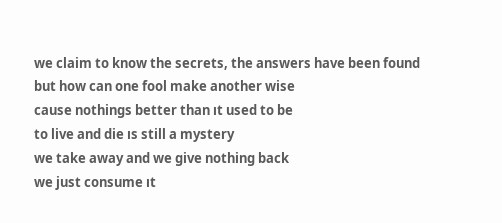we claim to know the secrets, the answers have been found
but how can one fool make another wise
cause nothings better than ıt used to be
to live and die ıs still a mystery
we take away and we give nothing back
we just consume ıt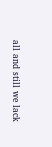all and still we lack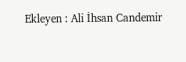Ekleyen : Ali İhsan Candemir